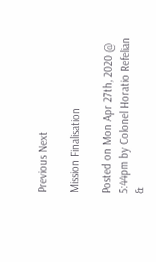Previous Next

Mission Finalisation

Posted on Mon Apr 27th, 2020 @ 5:44pm by Colonel Horatio Refelian &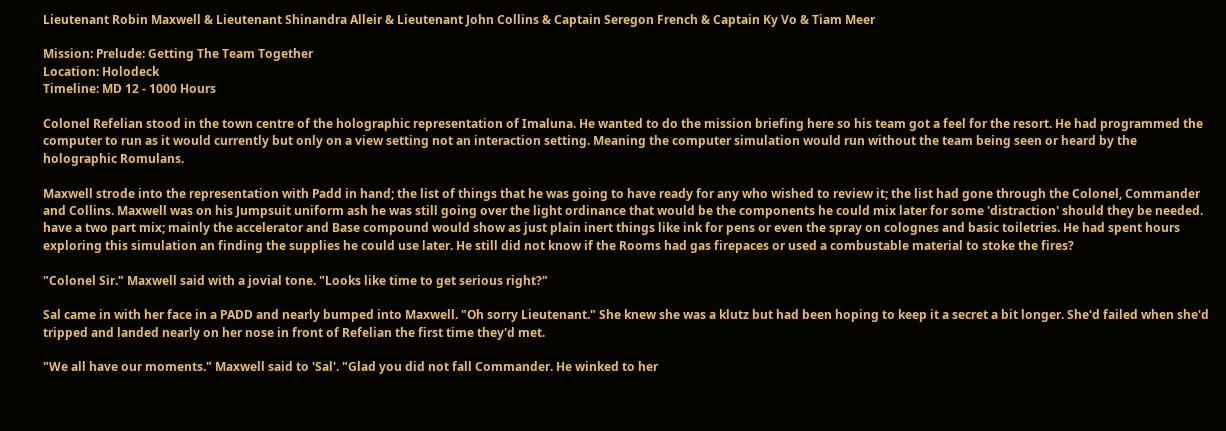Lieutenant Robin Maxwell & Lieutenant Shinandra Alleir & Lieutenant John Collins & Captain Seregon French & Captain Ky Vo & Tiam Meer

Mission: Prelude: Getting The Team Together
Location: Holodeck
Timeline: MD 12 - 1000 Hours

Colonel Refelian stood in the town centre of the holographic representation of Imaluna. He wanted to do the mission briefing here so his team got a feel for the resort. He had programmed the computer to run as it would currently but only on a view setting not an interaction setting. Meaning the computer simulation would run without the team being seen or heard by the holographic Romulans.

Maxwell strode into the representation with Padd in hand; the list of things that he was going to have ready for any who wished to review it; the list had gone through the Colonel, Commander and Collins. Maxwell was on his Jumpsuit uniform ash he was still going over the light ordinance that would be the components he could mix later for some 'distraction' should they be needed. have a two part mix; mainly the accelerator and Base compound would show as just plain inert things like ink for pens or even the spray on colognes and basic toiletries. He had spent hours exploring this simulation an finding the supplies he could use later. He still did not know if the Rooms had gas firepaces or used a combustable material to stoke the fires?

"Colonel Sir." Maxwell said with a jovial tone. "Looks like time to get serious right?"

Sal came in with her face in a PADD and nearly bumped into Maxwell. "Oh sorry Lieutenant." She knew she was a klutz but had been hoping to keep it a secret a bit longer. She'd failed when she'd tripped and landed nearly on her nose in front of Refelian the first time they'd met.

"We all have our moments." Maxwell said to 'Sal'. "Glad you did not fall Commander. He winked to her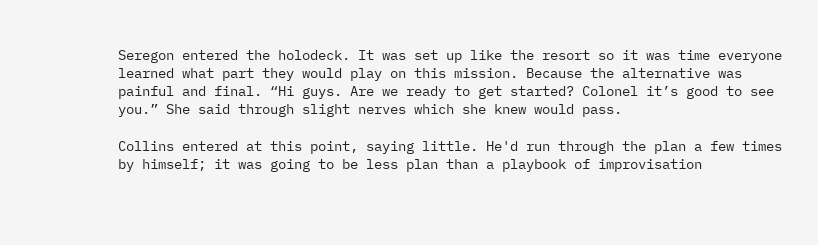Seregon entered the holodeck. It was set up like the resort so it was time everyone learned what part they would play on this mission. Because the alternative was painful and final. “Hi guys. Are we ready to get started? Colonel it’s good to see you.” She said through slight nerves which she knew would pass.

Collins entered at this point, saying little. He'd run through the plan a few times by himself; it was going to be less plan than a playbook of improvisation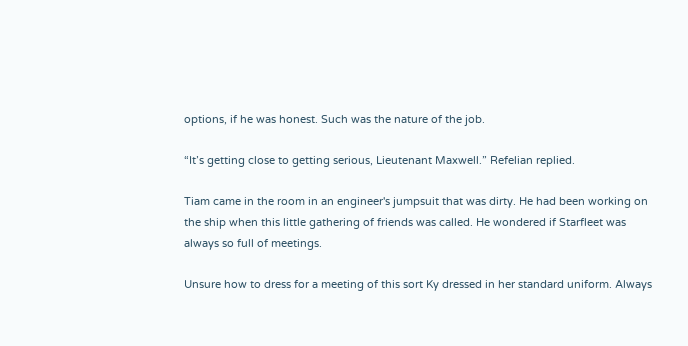options, if he was honest. Such was the nature of the job.

“It’s getting close to getting serious, Lieutenant Maxwell.” Refelian replied.

Tiam came in the room in an engineer's jumpsuit that was dirty. He had been working on the ship when this little gathering of friends was called. He wondered if Starfleet was always so full of meetings.

Unsure how to dress for a meeting of this sort Ky dressed in her standard uniform. Always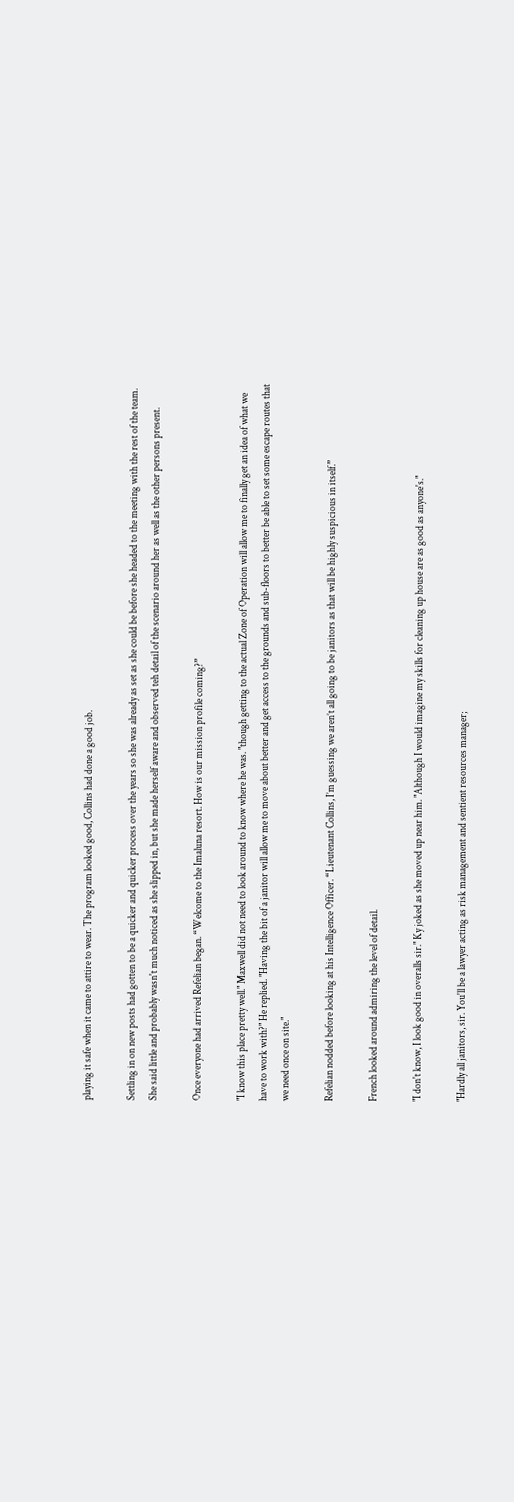playing it safe when it came to attire to wear. The program looked good, Collins had done a good job.

Settling in on new posts had gotten to be a quicker and quicker process over the years so she was already as set as she could be before she headed to the meeting with the rest of the team. She said little and probably wasn't much noticed as she slipped in, but she made herself aware and observed teh detail of the scenario around her as well as the other persons present.

Once everyone had arrived Refelian began. “Welcome to the Imaluna resort. How is our mission profile coming?”

"I know this place pretty well." Maxwell did not need to look around to know where he was. "though getting to the actual Zone of Operation will allow me to finally get an idea of what we have to work with?" He replied. "Having the bit of a janitor will allow me to move about better and get access to the grounds and sub-floors to better be able to set some escape routes that we need once on site."

Refelian nodded before looking at his Intelligence Officer. “Lieutenant Collins, I’m guessing we aren’t all going to be janitors as that will be highly suspicious in itself.”

French looked around admiring the level of detail.

"I don't know, I look good in overalls sir." Ky joked as she moved up near him. "Although I would imagine my skills for cleaning up house are as good as anyone's."

"Hardly all janitors, sir. You'll be a lawyer acting as risk management and sentient resources manager;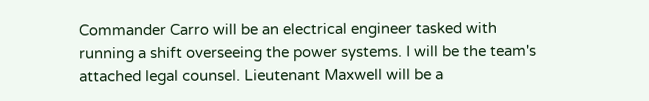Commander Carro will be an electrical engineer tasked with running a shift overseeing the power systems. I will be the team's attached legal counsel. Lieutenant Maxwell will be a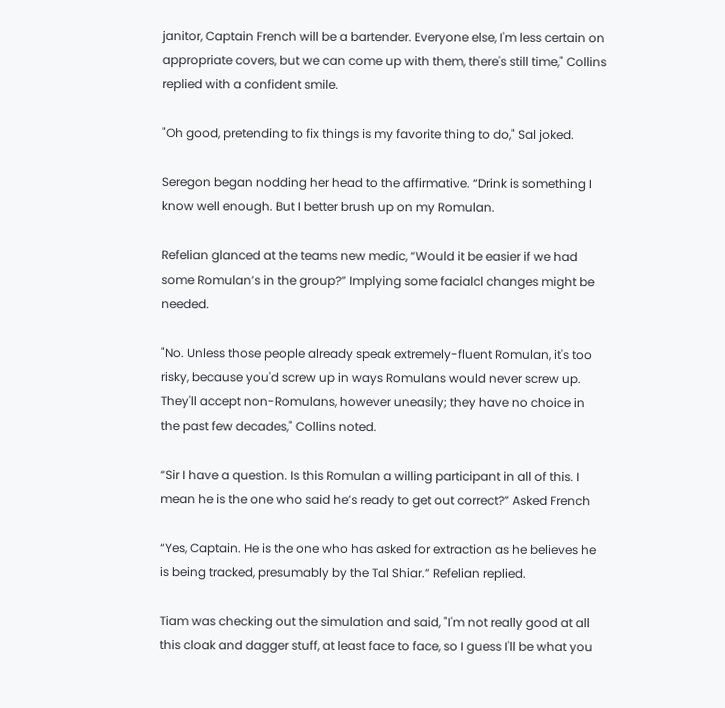janitor, Captain French will be a bartender. Everyone else, I'm less certain on appropriate covers, but we can come up with them, there's still time," Collins replied with a confident smile.

"Oh good, pretending to fix things is my favorite thing to do," Sal joked.

Seregon began nodding her head to the affirmative. “Drink is something I know well enough. But I better brush up on my Romulan.

Refelian glanced at the teams new medic, “Would it be easier if we had some Romulan’s in the group?” Implying some facialcl changes might be needed.

"No. Unless those people already speak extremely-fluent Romulan, it's too risky, because you'd screw up in ways Romulans would never screw up. They'll accept non-Romulans, however uneasily; they have no choice in the past few decades," Collins noted.

“Sir I have a question. Is this Romulan a willing participant in all of this. I mean he is the one who said he’s ready to get out correct?” Asked French

“Yes, Captain. He is the one who has asked for extraction as he believes he is being tracked, presumably by the Tal Shiar.” Refelian replied.

Tiam was checking out the simulation and said, "I'm not really good at all this cloak and dagger stuff, at least face to face, so I guess I'll be what you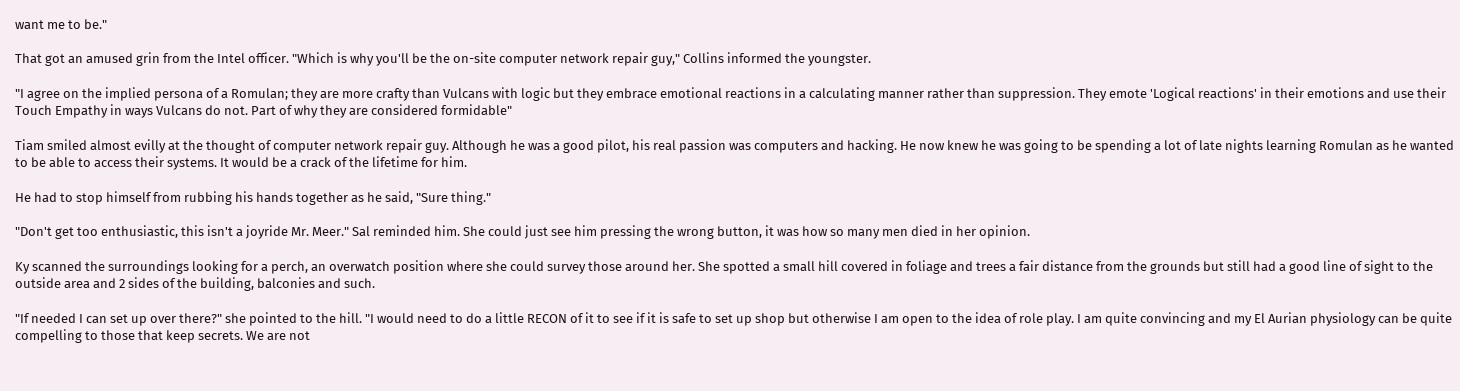want me to be."

That got an amused grin from the Intel officer. "Which is why you'll be the on-site computer network repair guy," Collins informed the youngster.

"I agree on the implied persona of a Romulan; they are more crafty than Vulcans with logic but they embrace emotional reactions in a calculating manner rather than suppression. They emote 'Logical reactions' in their emotions and use their Touch Empathy in ways Vulcans do not. Part of why they are considered formidable"

Tiam smiled almost evilly at the thought of computer network repair guy. Although he was a good pilot, his real passion was computers and hacking. He now knew he was going to be spending a lot of late nights learning Romulan as he wanted to be able to access their systems. It would be a crack of the lifetime for him.

He had to stop himself from rubbing his hands together as he said, "Sure thing."

"Don't get too enthusiastic, this isn't a joyride Mr. Meer." Sal reminded him. She could just see him pressing the wrong button, it was how so many men died in her opinion.

Ky scanned the surroundings looking for a perch, an overwatch position where she could survey those around her. She spotted a small hill covered in foliage and trees a fair distance from the grounds but still had a good line of sight to the outside area and 2 sides of the building, balconies and such.

"If needed I can set up over there?" she pointed to the hill. "I would need to do a little RECON of it to see if it is safe to set up shop but otherwise I am open to the idea of role play. I am quite convincing and my El Aurian physiology can be quite compelling to those that keep secrets. We are not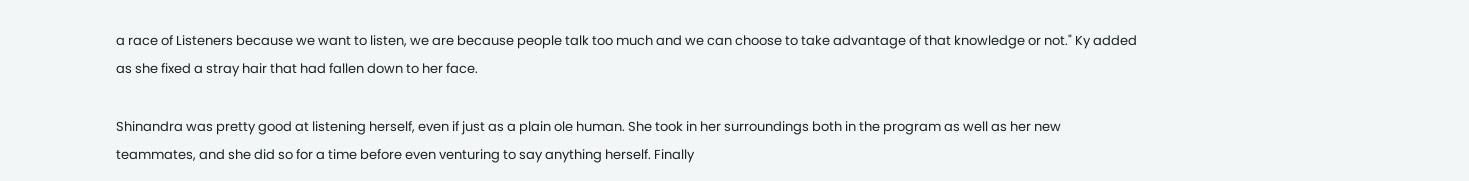a race of Listeners because we want to listen, we are because people talk too much and we can choose to take advantage of that knowledge or not." Ky added as she fixed a stray hair that had fallen down to her face.

Shinandra was pretty good at listening herself, even if just as a plain ole human. She took in her surroundings both in the program as well as her new teammates, and she did so for a time before even venturing to say anything herself. Finally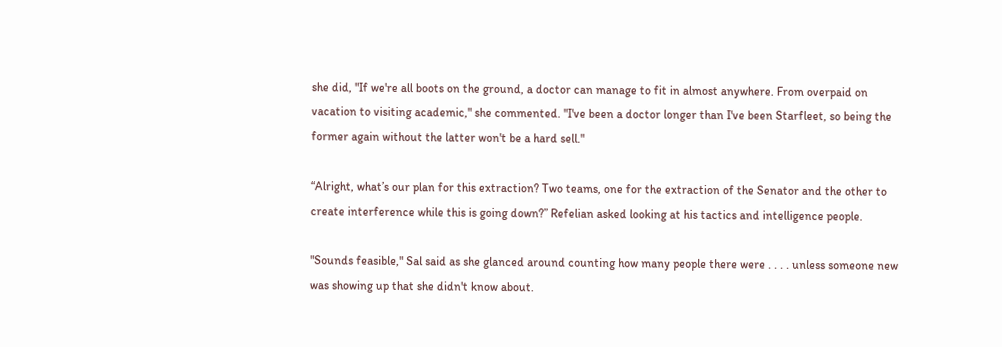she did, "If we're all boots on the ground, a doctor can manage to fit in almost anywhere. From overpaid on vacation to visiting academic," she commented. "I've been a doctor longer than I've been Starfleet, so being the former again without the latter won't be a hard sell."

“Alright, what’s our plan for this extraction? Two teams, one for the extraction of the Senator and the other to create interference while this is going down?” Refelian asked looking at his tactics and intelligence people.

"Sounds feasible," Sal said as she glanced around counting how many people there were . . . . unless someone new was showing up that she didn't know about.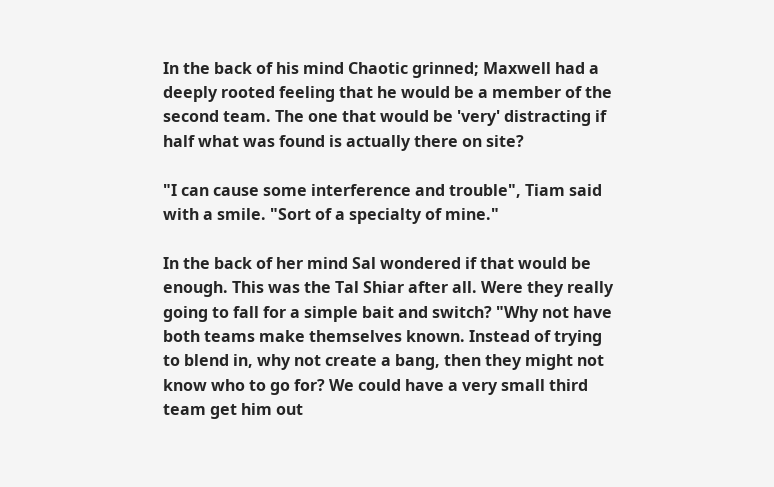In the back of his mind Chaotic grinned; Maxwell had a deeply rooted feeling that he would be a member of the second team. The one that would be 'very' distracting if half what was found is actually there on site?

"I can cause some interference and trouble", Tiam said with a smile. "Sort of a specialty of mine."

In the back of her mind Sal wondered if that would be enough. This was the Tal Shiar after all. Were they really going to fall for a simple bait and switch? "Why not have both teams make themselves known. Instead of trying to blend in, why not create a bang, then they might not know who to go for? We could have a very small third team get him out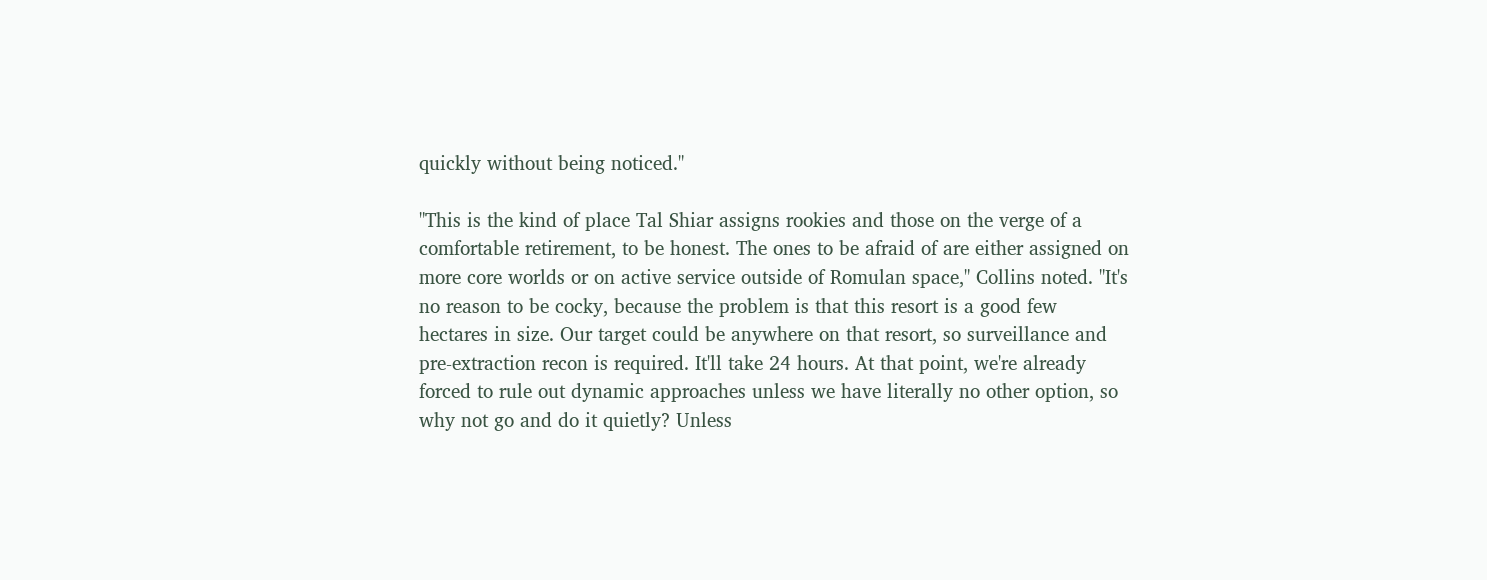quickly without being noticed."

"This is the kind of place Tal Shiar assigns rookies and those on the verge of a comfortable retirement, to be honest. The ones to be afraid of are either assigned on more core worlds or on active service outside of Romulan space," Collins noted. "It's no reason to be cocky, because the problem is that this resort is a good few hectares in size. Our target could be anywhere on that resort, so surveillance and pre-extraction recon is required. It'll take 24 hours. At that point, we're already forced to rule out dynamic approaches unless we have literally no other option, so why not go and do it quietly? Unless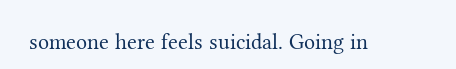someone here feels suicidal. Going in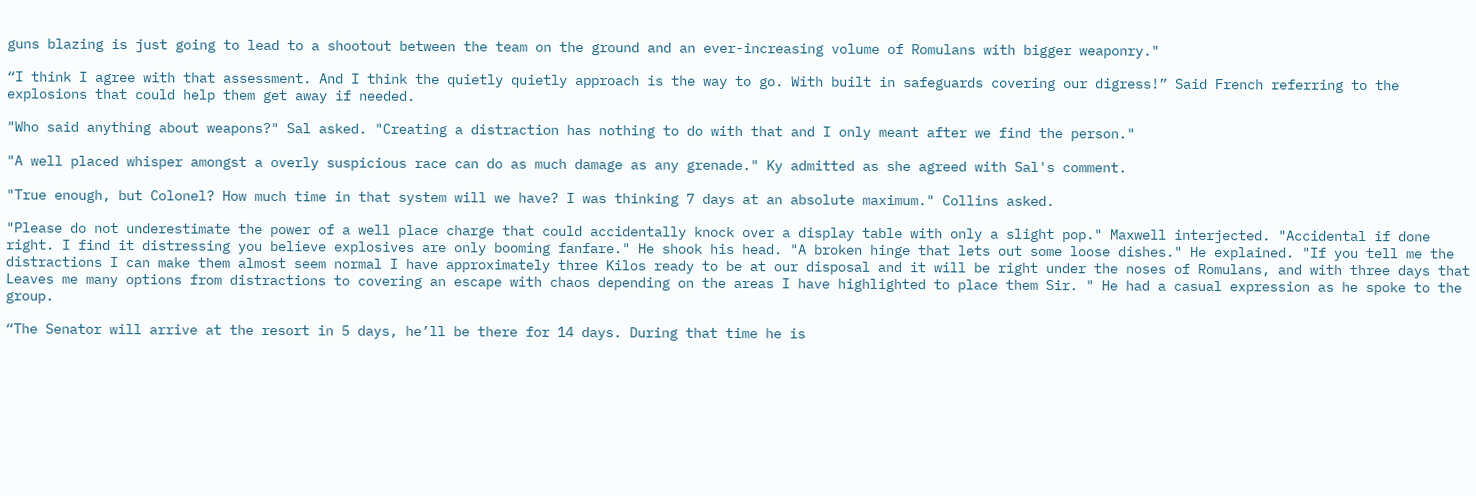guns blazing is just going to lead to a shootout between the team on the ground and an ever-increasing volume of Romulans with bigger weaponry."

“I think I agree with that assessment. And I think the quietly quietly approach is the way to go. With built in safeguards covering our digress!” Said French referring to the explosions that could help them get away if needed.

"Who said anything about weapons?" Sal asked. "Creating a distraction has nothing to do with that and I only meant after we find the person."

"A well placed whisper amongst a overly suspicious race can do as much damage as any grenade." Ky admitted as she agreed with Sal's comment.

"True enough, but Colonel? How much time in that system will we have? I was thinking 7 days at an absolute maximum." Collins asked.

"Please do not underestimate the power of a well place charge that could accidentally knock over a display table with only a slight pop." Maxwell interjected. "Accidental if done right. I find it distressing you believe explosives are only booming fanfare." He shook his head. "A broken hinge that lets out some loose dishes." He explained. "If you tell me the distractions I can make them almost seem normal I have approximately three Kilos ready to be at our disposal and it will be right under the noses of Romulans, and with three days that Leaves me many options from distractions to covering an escape with chaos depending on the areas I have highlighted to place them Sir. " He had a casual expression as he spoke to the group.

“The Senator will arrive at the resort in 5 days, he’ll be there for 14 days. During that time he is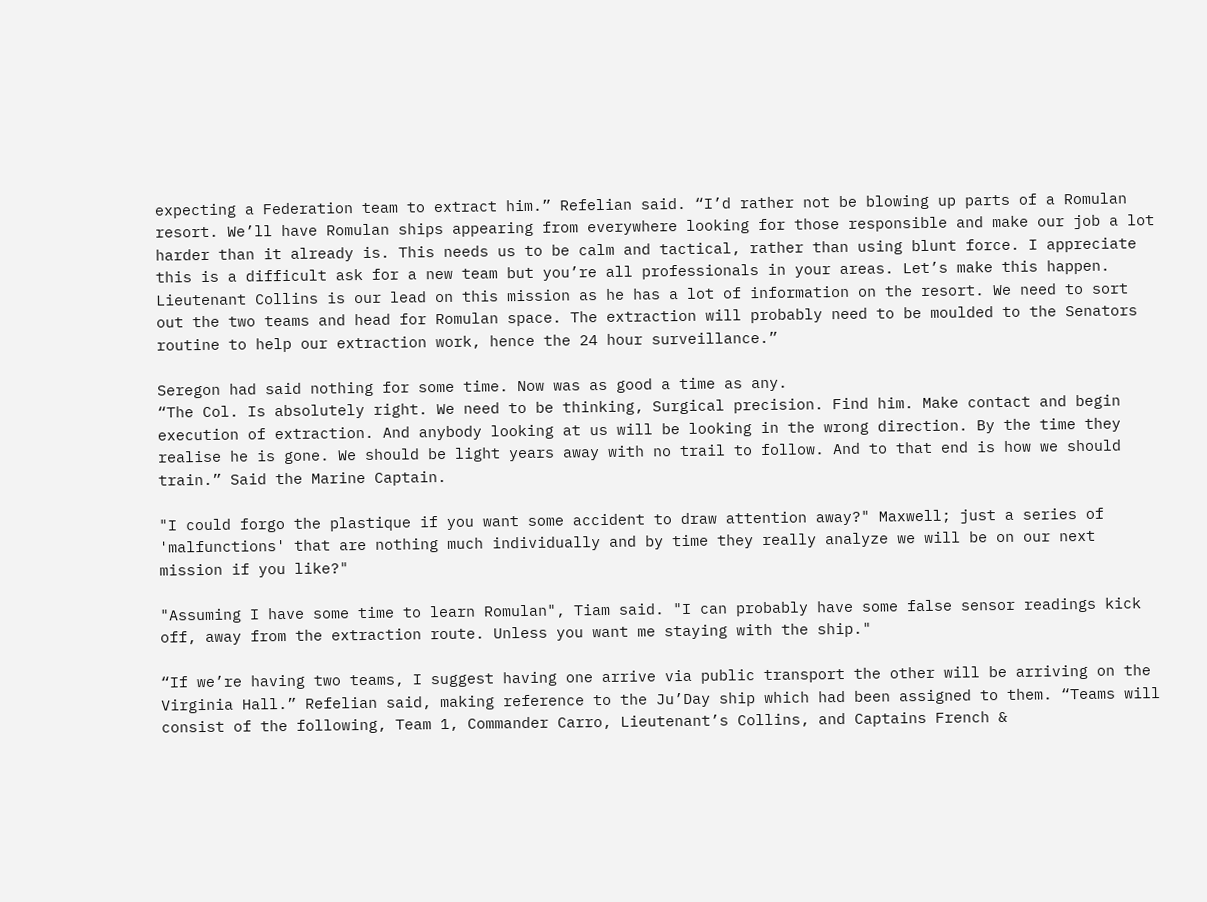expecting a Federation team to extract him.” Refelian said. “I’d rather not be blowing up parts of a Romulan resort. We’ll have Romulan ships appearing from everywhere looking for those responsible and make our job a lot harder than it already is. This needs us to be calm and tactical, rather than using blunt force. I appreciate this is a difficult ask for a new team but you’re all professionals in your areas. Let’s make this happen. Lieutenant Collins is our lead on this mission as he has a lot of information on the resort. We need to sort out the two teams and head for Romulan space. The extraction will probably need to be moulded to the Senators routine to help our extraction work, hence the 24 hour surveillance.”

Seregon had said nothing for some time. Now was as good a time as any.
“The Col. Is absolutely right. We need to be thinking, Surgical precision. Find him. Make contact and begin execution of extraction. And anybody looking at us will be looking in the wrong direction. By the time they realise he is gone. We should be light years away with no trail to follow. And to that end is how we should train.” Said the Marine Captain.

"I could forgo the plastique if you want some accident to draw attention away?" Maxwell; just a series of 'malfunctions' that are nothing much individually and by time they really analyze we will be on our next mission if you like?"

"Assuming I have some time to learn Romulan", Tiam said. "I can probably have some false sensor readings kick off, away from the extraction route. Unless you want me staying with the ship."

“If we’re having two teams, I suggest having one arrive via public transport the other will be arriving on the Virginia Hall.” Refelian said, making reference to the Ju’Day ship which had been assigned to them. “Teams will consist of the following, Team 1, Commander Carro, Lieutenant’s Collins, and Captains French &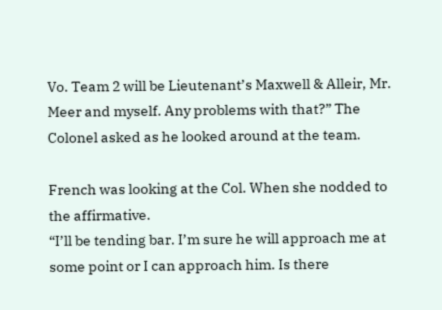Vo. Team 2 will be Lieutenant’s Maxwell & Alleir, Mr. Meer and myself. Any problems with that?” The Colonel asked as he looked around at the team.

French was looking at the Col. When she nodded to the affirmative.
“I’ll be tending bar. I’m sure he will approach me at some point or I can approach him. Is there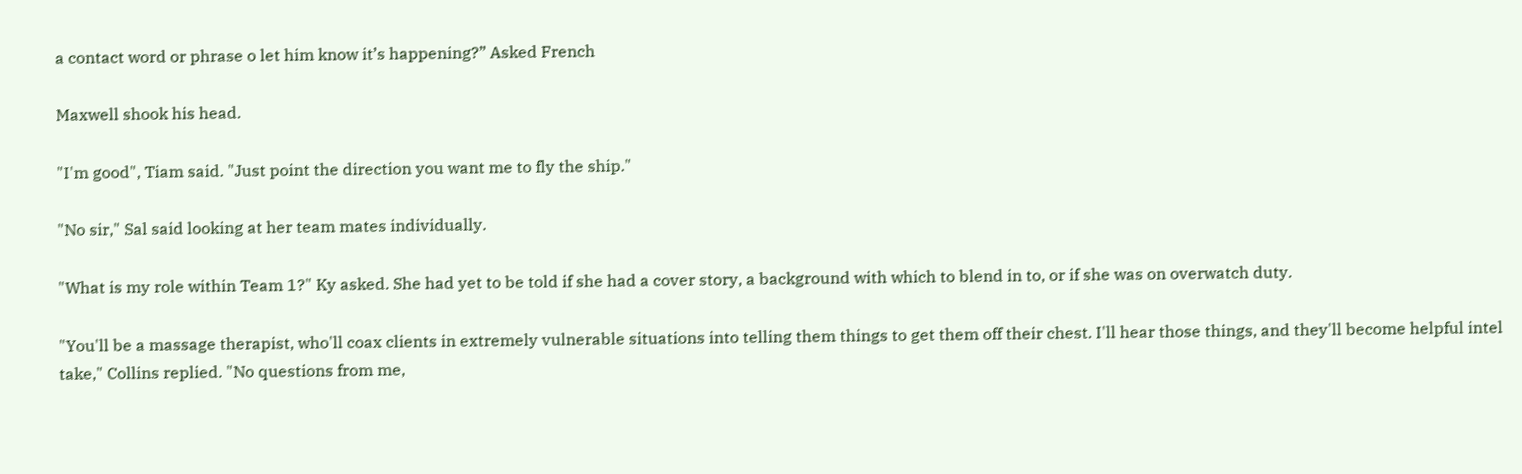a contact word or phrase o let him know it’s happening?” Asked French

Maxwell shook his head.

"I'm good", Tiam said. "Just point the direction you want me to fly the ship."

"No sir," Sal said looking at her team mates individually.

"What is my role within Team 1?" Ky asked. She had yet to be told if she had a cover story, a background with which to blend in to, or if she was on overwatch duty.

"You'll be a massage therapist, who'll coax clients in extremely vulnerable situations into telling them things to get them off their chest. I'll hear those things, and they'll become helpful intel take," Collins replied. "No questions from me,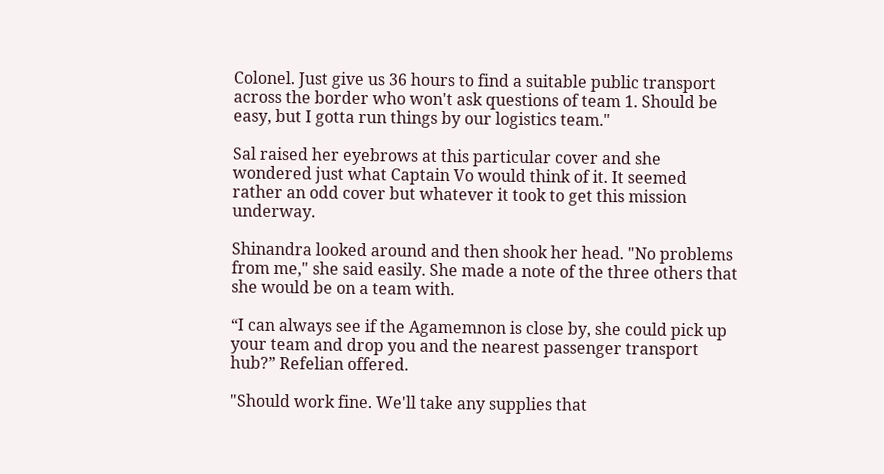Colonel. Just give us 36 hours to find a suitable public transport across the border who won't ask questions of team 1. Should be easy, but I gotta run things by our logistics team."

Sal raised her eyebrows at this particular cover and she wondered just what Captain Vo would think of it. It seemed rather an odd cover but whatever it took to get this mission underway.

Shinandra looked around and then shook her head. "No problems from me," she said easily. She made a note of the three others that she would be on a team with.

“I can always see if the Agamemnon is close by, she could pick up your team and drop you and the nearest passenger transport hub?” Refelian offered.

"Should work fine. We'll take any supplies that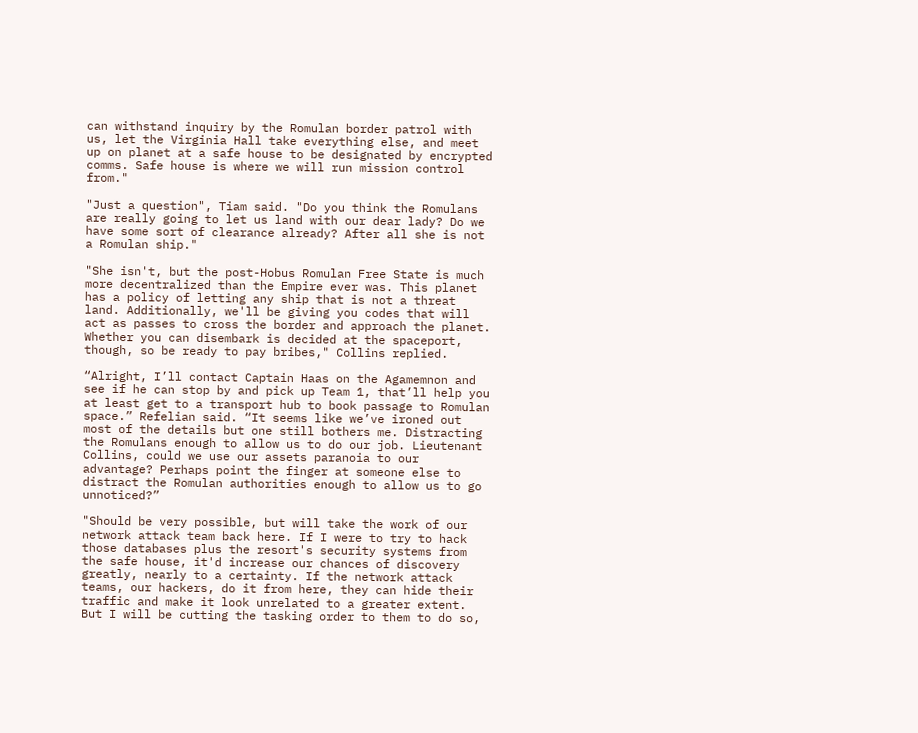can withstand inquiry by the Romulan border patrol with us, let the Virginia Hall take everything else, and meet up on planet at a safe house to be designated by encrypted comms. Safe house is where we will run mission control from."

"Just a question", Tiam said. "Do you think the Romulans are really going to let us land with our dear lady? Do we have some sort of clearance already? After all she is not a Romulan ship."

"She isn't, but the post-Hobus Romulan Free State is much more decentralized than the Empire ever was. This planet has a policy of letting any ship that is not a threat land. Additionally, we'll be giving you codes that will act as passes to cross the border and approach the planet. Whether you can disembark is decided at the spaceport, though, so be ready to pay bribes," Collins replied.

“Alright, I’ll contact Captain Haas on the Agamemnon and see if he can stop by and pick up Team 1, that’ll help you at least get to a transport hub to book passage to Romulan space.” Refelian said. “It seems like we’ve ironed out most of the details but one still bothers me. Distracting the Romulans enough to allow us to do our job. Lieutenant Collins, could we use our assets paranoia to our advantage? Perhaps point the finger at someone else to distract the Romulan authorities enough to allow us to go unnoticed?”

"Should be very possible, but will take the work of our network attack team back here. If I were to try to hack those databases plus the resort's security systems from the safe house, it'd increase our chances of discovery greatly, nearly to a certainty. If the network attack teams, our hackers, do it from here, they can hide their traffic and make it look unrelated to a greater extent. But I will be cutting the tasking order to them to do so,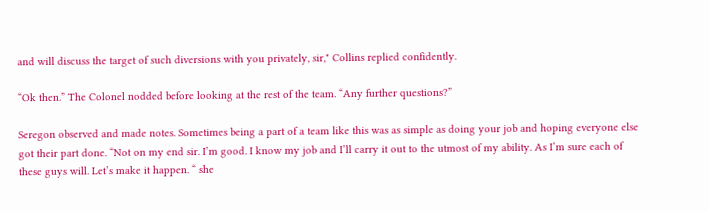and will discuss the target of such diversions with you privately, sir," Collins replied confidently.

“Ok then.” The Colonel nodded before looking at the rest of the team. “Any further questions?”

Seregon observed and made notes. Sometimes being a part of a team like this was as simple as doing your job and hoping everyone else got their part done. “Not on my end sir. I’m good. I know my job and I’ll carry it out to the utmost of my ability. As I’m sure each of these guys will. Let’s make it happen. “ she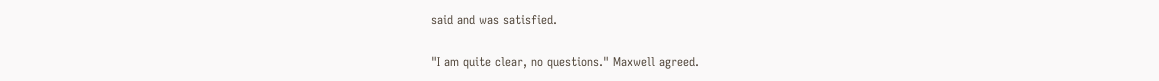said and was satisfied.

"I am quite clear, no questions." Maxwell agreed.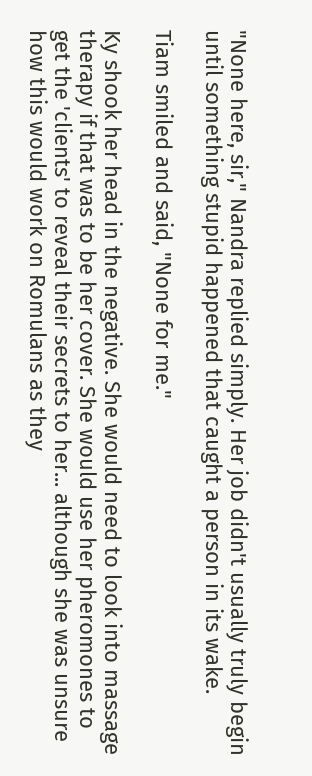"None here, sir," Nandra replied simply. Her job didn't usually truly begin until something stupid happened that caught a person in its wake.

Tiam smiled and said, "None for me."

Ky shook her head in the negative. She would need to look into massage therapy if that was to be her cover. She would use her pheromones to get the 'clients' to reveal their secrets to her... although she was unsure how this would work on Romulans as they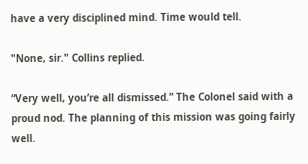have a very disciplined mind. Time would tell.

"None, sir." Collins replied.

“Very well, you’re all dismissed.” The Colonel said with a proud nod. The planning of this mission was going fairly well.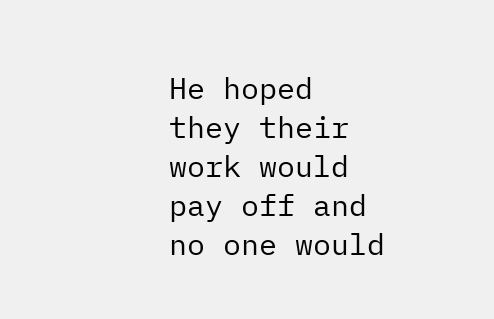He hoped they their work would pay off and no one would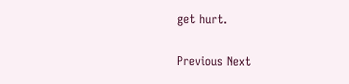get hurt.


Previous Next